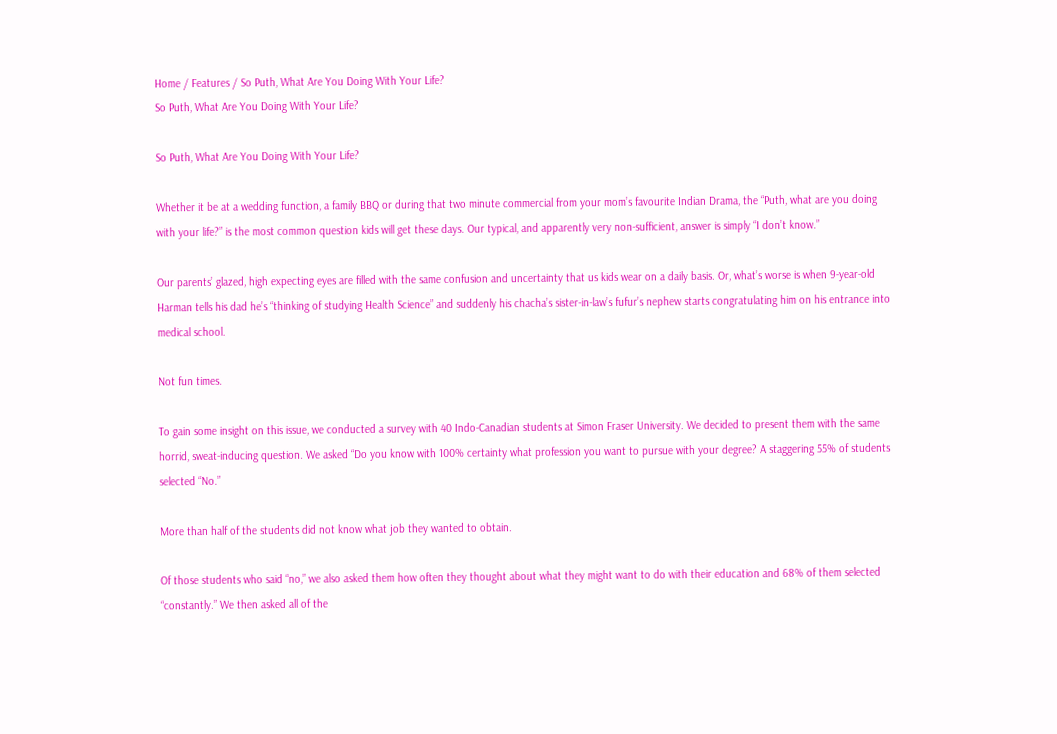Home / Features / So Puth, What Are You Doing With Your Life?
So Puth, What Are You Doing With Your Life?

So Puth, What Are You Doing With Your Life?

Whether it be at a wedding function, a family BBQ or during that two minute commercial from your mom’s favourite Indian Drama, the “Puth, what are you doing with your life?” is the most common question kids will get these days. Our typical, and apparently very non-sufficient, answer is simply “I don’t know.”

Our parents’ glazed, high expecting eyes are filled with the same confusion and uncertainty that us kids wear on a daily basis. Or, what’s worse is when 9-year-old Harman tells his dad he’s “thinking of studying Health Science” and suddenly his chacha’s sister-in-law’s fufur’s nephew starts congratulating him on his entrance into medical school.

Not fun times.

To gain some insight on this issue, we conducted a survey with 40 Indo-Canadian students at Simon Fraser University. We decided to present them with the same horrid, sweat-inducing question. We asked “Do you know with 100% certainty what profession you want to pursue with your degree? A staggering 55% of students selected “No.”

More than half of the students did not know what job they wanted to obtain.

Of those students who said “no,” we also asked them how often they thought about what they might want to do with their education and 68% of them selected “constantly.” We then asked all of the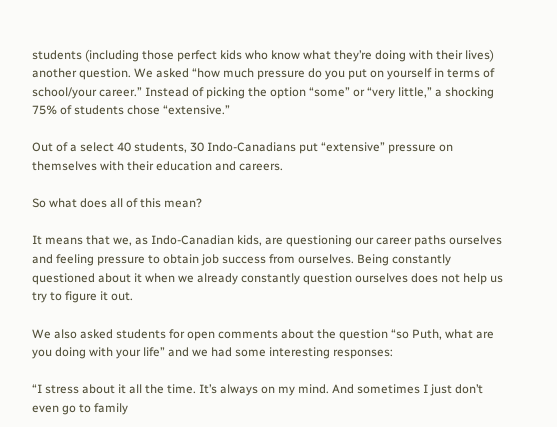students (including those perfect kids who know what they’re doing with their lives) another question. We asked “how much pressure do you put on yourself in terms of school/your career.” Instead of picking the option “some” or “very little,” a shocking 75% of students chose “extensive.”

Out of a select 40 students, 30 Indo-Canadians put “extensive” pressure on themselves with their education and careers.

So what does all of this mean?

It means that we, as Indo-Canadian kids, are questioning our career paths ourselves and feeling pressure to obtain job success from ourselves. Being constantly questioned about it when we already constantly question ourselves does not help us try to figure it out.

We also asked students for open comments about the question “so Puth, what are you doing with your life” and we had some interesting responses:

“I stress about it all the time. It’s always on my mind. And sometimes I just don’t even go to family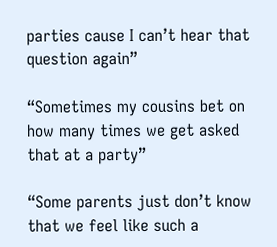parties cause I can’t hear that question again”

“Sometimes my cousins bet on how many times we get asked that at a party”

“Some parents just don’t know that we feel like such a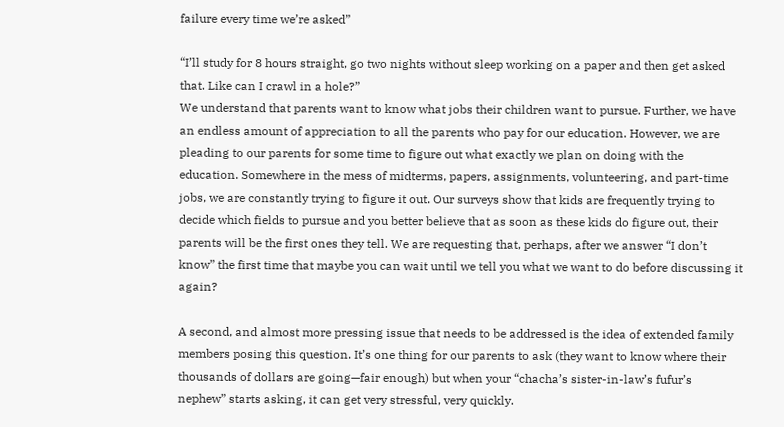failure every time we’re asked”

“I’ll study for 8 hours straight, go two nights without sleep working on a paper and then get asked that. Like can I crawl in a hole?”
We understand that parents want to know what jobs their children want to pursue. Further, we have an endless amount of appreciation to all the parents who pay for our education. However, we are pleading to our parents for some time to figure out what exactly we plan on doing with the education. Somewhere in the mess of midterms, papers, assignments, volunteering, and part-time jobs, we are constantly trying to figure it out. Our surveys show that kids are frequently trying to decide which fields to pursue and you better believe that as soon as these kids do figure out, their parents will be the first ones they tell. We are requesting that, perhaps, after we answer “I don’t know” the first time that maybe you can wait until we tell you what we want to do before discussing it again?

A second, and almost more pressing issue that needs to be addressed is the idea of extended family members posing this question. It’s one thing for our parents to ask (they want to know where their thousands of dollars are going—fair enough) but when your “chacha’s sister-in-law’s fufur’s nephew” starts asking, it can get very stressful, very quickly.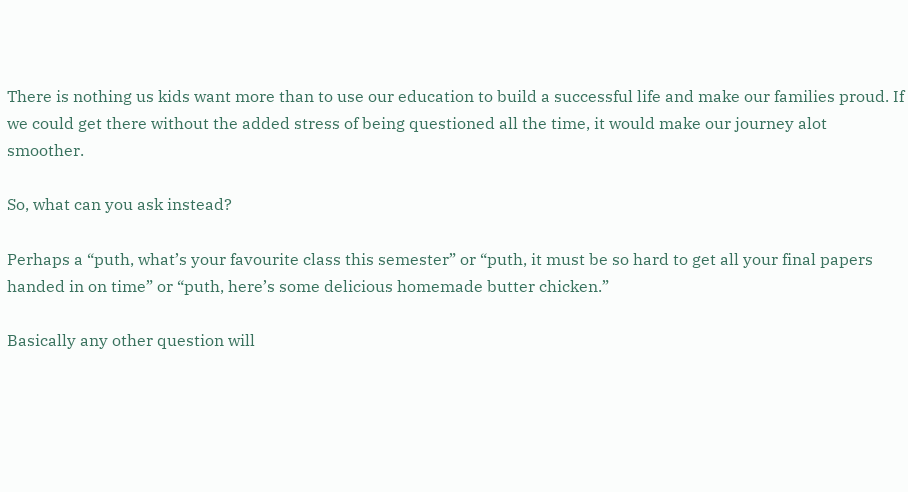There is nothing us kids want more than to use our education to build a successful life and make our families proud. If we could get there without the added stress of being questioned all the time, it would make our journey alot smoother.

So, what can you ask instead?

Perhaps a “puth, what’s your favourite class this semester” or “puth, it must be so hard to get all your final papers handed in on time” or “puth, here’s some delicious homemade butter chicken.”

Basically any other question will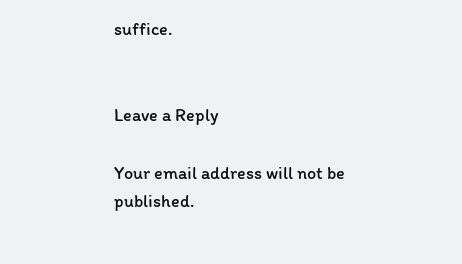suffice.


Leave a Reply

Your email address will not be published.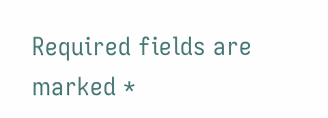Required fields are marked *